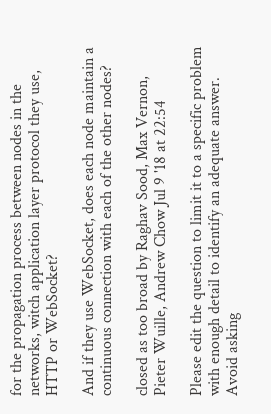for the propagation process between nodes in the networks, witch application layer protocol they use, HTTP or WebSocket?

And if they use WebSocket, does each node maintain a continuous connection with each of the other nodes?

closed as too broad by Raghav Sood, Max Vernon, Pieter Wuille, Andrew Chow Jul 9 '18 at 22:54

Please edit the question to limit it to a specific problem with enough detail to identify an adequate answer. Avoid asking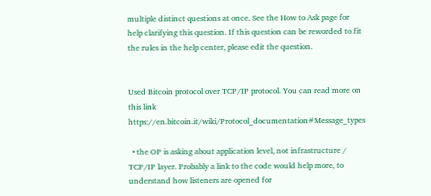multiple distinct questions at once. See the How to Ask page for help clarifying this question. If this question can be reworded to fit the rules in the help center, please edit the question.


Used Bitcoin protocol over TCP/IP protocol. You can read more on this link https://en.bitcoin.it/wiki/Protocol_documentation#Message_types

  • the OP is asking about application level, not infrastructure / TCP/IP layer. Probably a link to the code would help more, to understand how listeners are opened for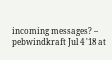incoming messages? – pebwindkraft Jul 4 '18 at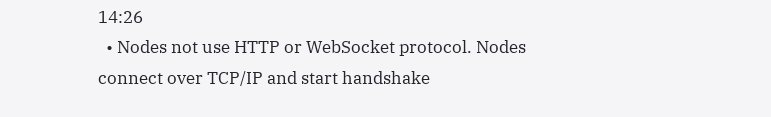14:26
  • Nodes not use HTTP or WebSocket protocol. Nodes connect over TCP/IP and start handshake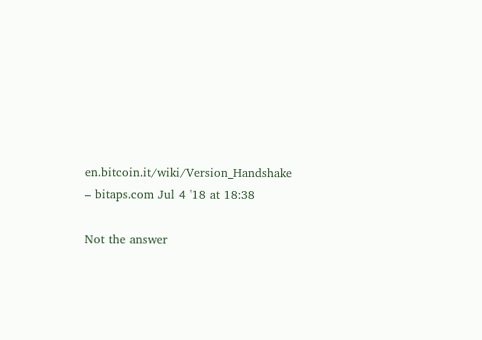en.bitcoin.it/wiki/Version_Handshake – bitaps.com Jul 4 '18 at 18:38

Not the answer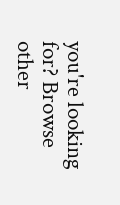you're looking for? Browse other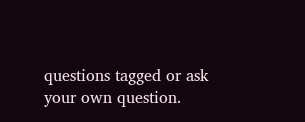questions tagged or ask your own question.